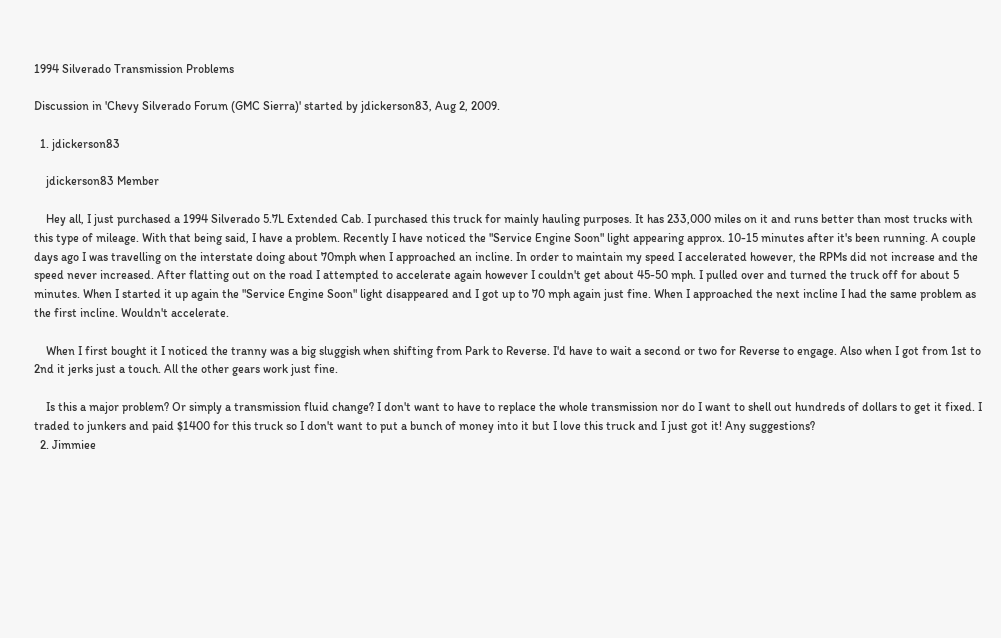1994 Silverado Transmission Problems

Discussion in 'Chevy Silverado Forum (GMC Sierra)' started by jdickerson83, Aug 2, 2009.

  1. jdickerson83

    jdickerson83 Member

    Hey all, I just purchased a 1994 Silverado 5.7L Extended Cab. I purchased this truck for mainly hauling purposes. It has 233,000 miles on it and runs better than most trucks with this type of mileage. With that being said, I have a problem. Recently I have noticed the "Service Engine Soon" light appearing approx. 10-15 minutes after it's been running. A couple days ago I was travelling on the interstate doing about 70mph when I approached an incline. In order to maintain my speed I accelerated however, the RPMs did not increase and the speed never increased. After flatting out on the road I attempted to accelerate again however I couldn't get about 45-50 mph. I pulled over and turned the truck off for about 5 minutes. When I started it up again the "Service Engine Soon" light disappeared and I got up to 70 mph again just fine. When I approached the next incline I had the same problem as the first incline. Wouldn't accelerate.

    When I first bought it I noticed the tranny was a big sluggish when shifting from Park to Reverse. I'd have to wait a second or two for Reverse to engage. Also when I got from 1st to 2nd it jerks just a touch. All the other gears work just fine.

    Is this a major problem? Or simply a transmission fluid change? I don't want to have to replace the whole transmission nor do I want to shell out hundreds of dollars to get it fixed. I traded to junkers and paid $1400 for this truck so I don't want to put a bunch of money into it but I love this truck and I just got it! Any suggestions?
  2. Jimmiee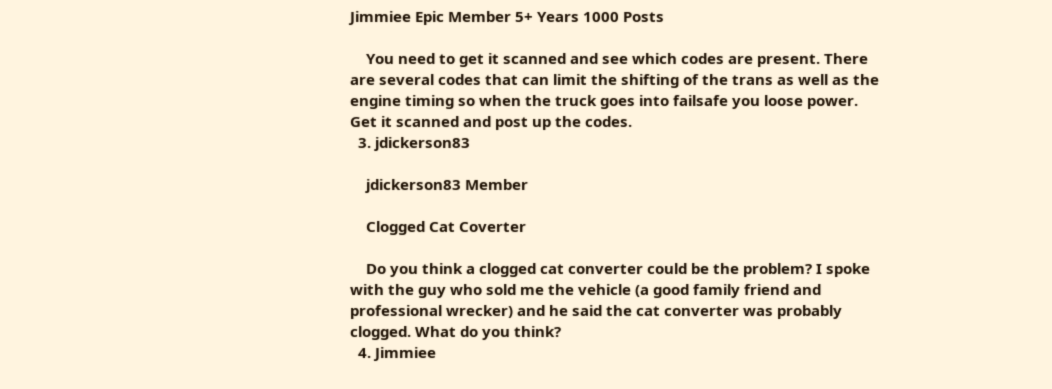Jimmiee Epic Member 5+ Years 1000 Posts

    You need to get it scanned and see which codes are present. There are several codes that can limit the shifting of the trans as well as the engine timing so when the truck goes into failsafe you loose power. Get it scanned and post up the codes.
  3. jdickerson83

    jdickerson83 Member

    Clogged Cat Coverter

    Do you think a clogged cat converter could be the problem? I spoke with the guy who sold me the vehicle (a good family friend and professional wrecker) and he said the cat converter was probably clogged. What do you think?
  4. Jimmiee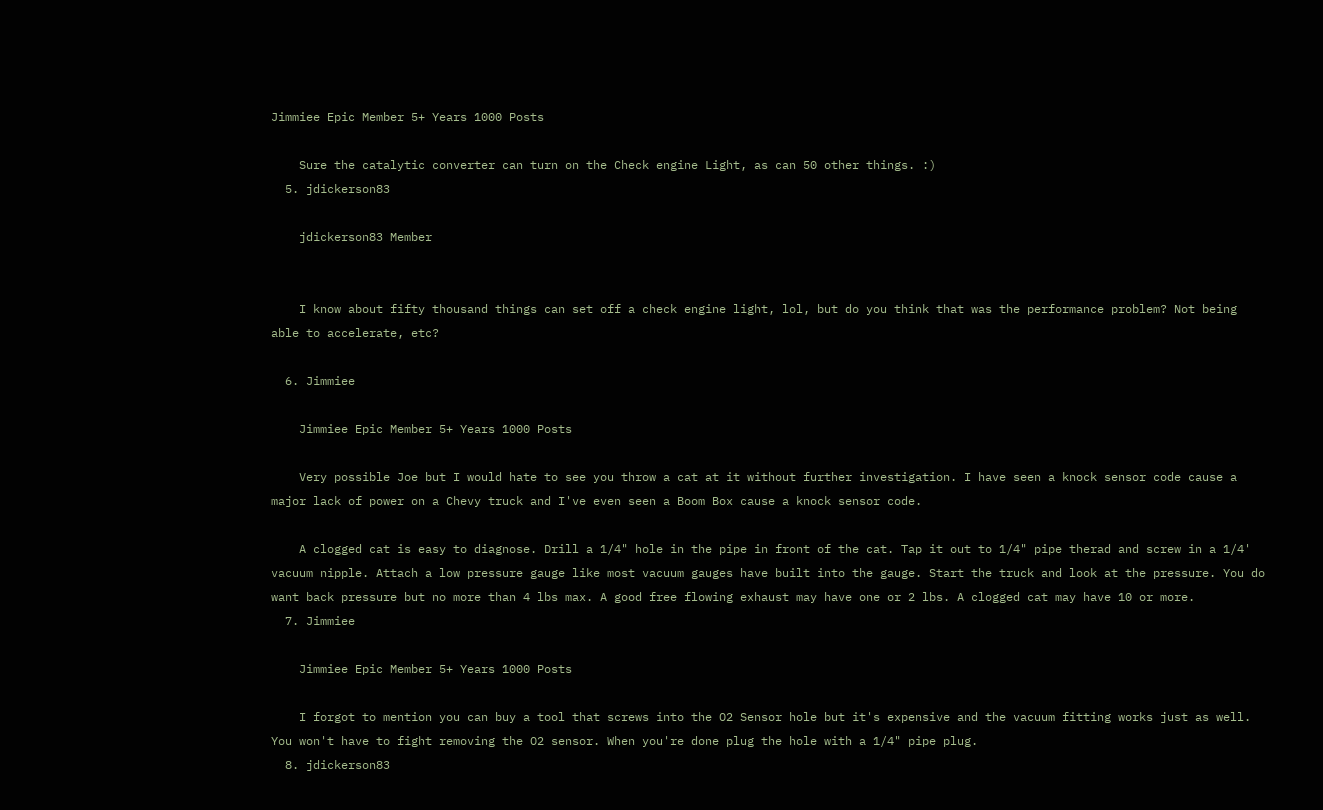Jimmiee Epic Member 5+ Years 1000 Posts

    Sure the catalytic converter can turn on the Check engine Light, as can 50 other things. :)
  5. jdickerson83

    jdickerson83 Member


    I know about fifty thousand things can set off a check engine light, lol, but do you think that was the performance problem? Not being able to accelerate, etc?

  6. Jimmiee

    Jimmiee Epic Member 5+ Years 1000 Posts

    Very possible Joe but I would hate to see you throw a cat at it without further investigation. I have seen a knock sensor code cause a major lack of power on a Chevy truck and I've even seen a Boom Box cause a knock sensor code.

    A clogged cat is easy to diagnose. Drill a 1/4" hole in the pipe in front of the cat. Tap it out to 1/4" pipe therad and screw in a 1/4' vacuum nipple. Attach a low pressure gauge like most vacuum gauges have built into the gauge. Start the truck and look at the pressure. You do want back pressure but no more than 4 lbs max. A good free flowing exhaust may have one or 2 lbs. A clogged cat may have 10 or more.
  7. Jimmiee

    Jimmiee Epic Member 5+ Years 1000 Posts

    I forgot to mention you can buy a tool that screws into the O2 Sensor hole but it's expensive and the vacuum fitting works just as well. You won't have to fight removing the O2 sensor. When you're done plug the hole with a 1/4" pipe plug.
  8. jdickerson83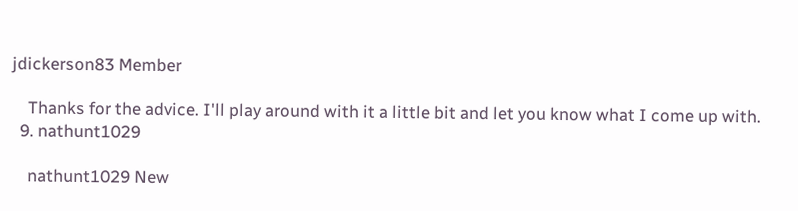jdickerson83 Member

    Thanks for the advice. I'll play around with it a little bit and let you know what I come up with.
  9. nathunt1029

    nathunt1029 New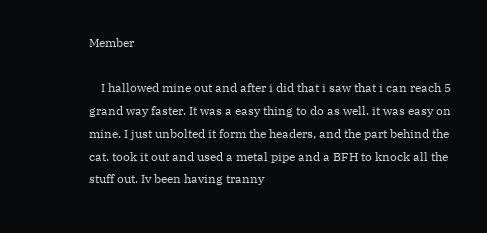Member

    I hallowed mine out and after i did that i saw that i can reach 5 grand way faster. It was a easy thing to do as well. it was easy on mine. I just unbolted it form the headers, and the part behind the cat. took it out and used a metal pipe and a BFH to knock all the stuff out. Iv been having tranny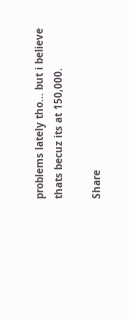problems lately tho... but i believe thats becuz its at 150,000.

Share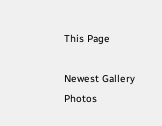This Page

Newest Gallery Photos